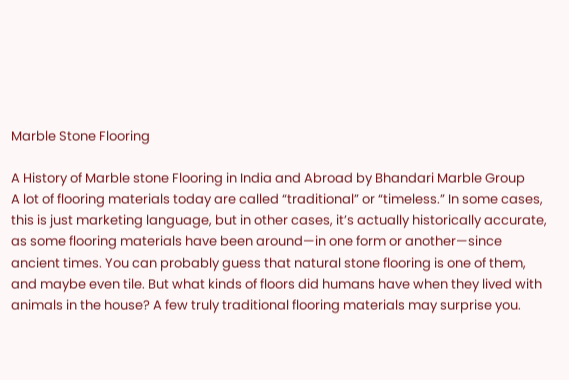Marble Stone Flooring

A History of Marble stone Flooring in India and Abroad by Bhandari Marble Group
A lot of flooring materials today are called “traditional” or “timeless.” In some cases, this is just marketing language, but in other cases, it’s actually historically accurate, as some flooring materials have been around—in one form or another—since ancient times. You can probably guess that natural stone flooring is one of them, and maybe even tile. But what kinds of floors did humans have when they lived with animals in the house? A few truly traditional flooring materials may surprise you.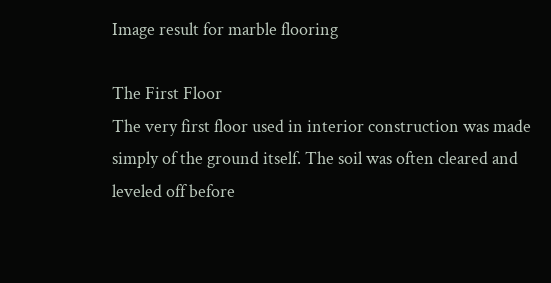Image result for marble flooring

The First Floor
The very first floor used in interior construction was made simply of the ground itself. The soil was often cleared and leveled off before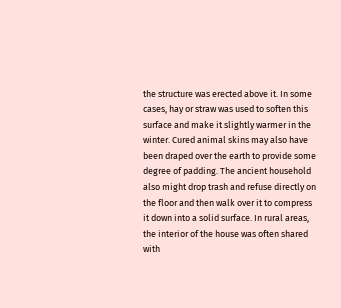the structure was erected above it. In some cases, hay or straw was used to soften this surface and make it slightly warmer in the winter. Cured animal skins may also have been draped over the earth to provide some degree of padding. The ancient household also might drop trash and refuse directly on the floor and then walk over it to compress it down into a solid surface. In rural areas, the interior of the house was often shared with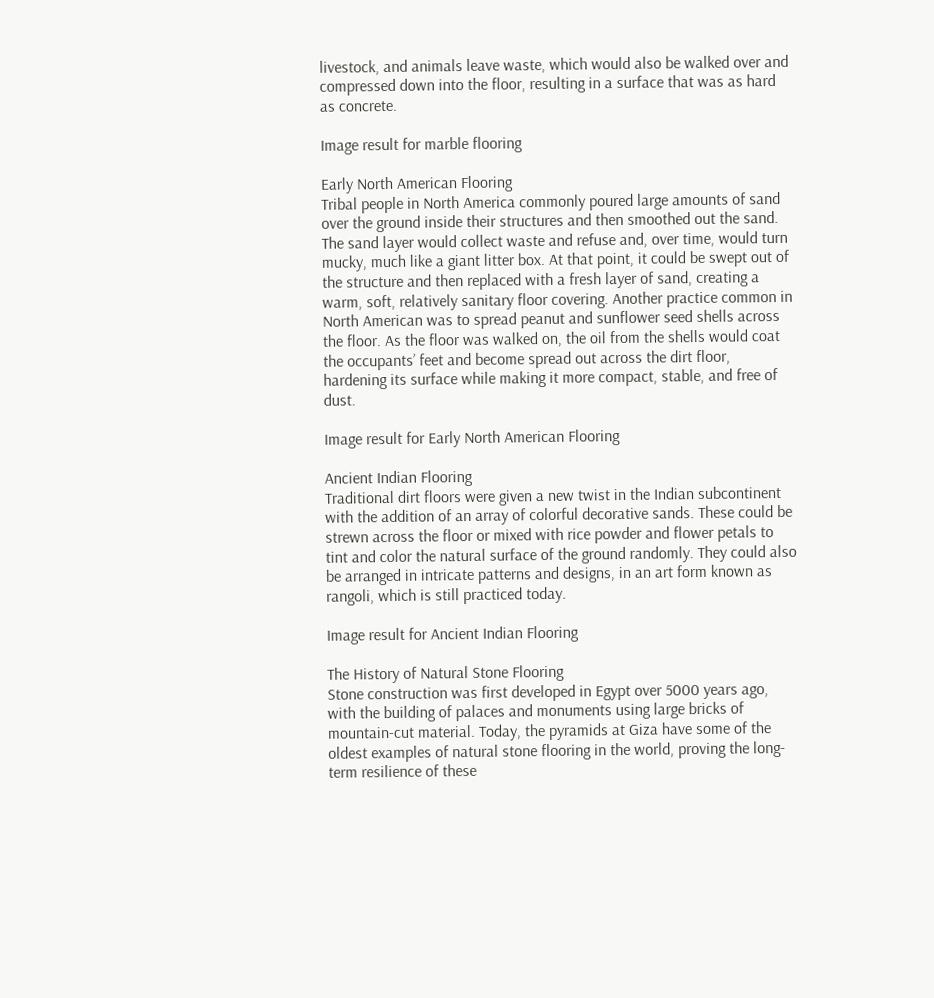livestock, and animals leave waste, which would also be walked over and compressed down into the floor, resulting in a surface that was as hard as concrete.

Image result for marble flooring

Early North American Flooring
Tribal people in North America commonly poured large amounts of sand over the ground inside their structures and then smoothed out the sand. The sand layer would collect waste and refuse and, over time, would turn mucky, much like a giant litter box. At that point, it could be swept out of the structure and then replaced with a fresh layer of sand, creating a warm, soft, relatively sanitary floor covering. Another practice common in North American was to spread peanut and sunflower seed shells across the floor. As the floor was walked on, the oil from the shells would coat the occupants’ feet and become spread out across the dirt floor, hardening its surface while making it more compact, stable, and free of dust.

Image result for Early North American Flooring

Ancient Indian Flooring
Traditional dirt floors were given a new twist in the Indian subcontinent with the addition of an array of colorful decorative sands. These could be strewn across the floor or mixed with rice powder and flower petals to tint and color the natural surface of the ground randomly. They could also be arranged in intricate patterns and designs, in an art form known as rangoli, which is still practiced today.

Image result for Ancient Indian Flooring

The History of Natural Stone Flooring
Stone construction was first developed in Egypt over 5000 years ago, with the building of palaces and monuments using large bricks of mountain-cut material. Today, the pyramids at Giza have some of the oldest examples of natural stone flooring in the world, proving the long-term resilience of these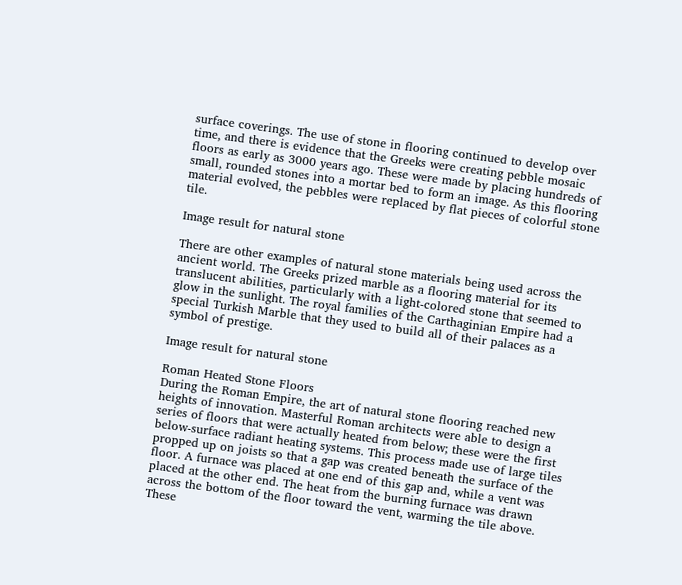surface coverings. The use of stone in flooring continued to develop over time, and there is evidence that the Greeks were creating pebble mosaic floors as early as 3000 years ago. These were made by placing hundreds of small, rounded stones into a mortar bed to form an image. As this flooring material evolved, the pebbles were replaced by flat pieces of colorful stone tile.

Image result for natural stone

There are other examples of natural stone materials being used across the ancient world. The Greeks prized marble as a flooring material for its translucent abilities, particularly with a light-colored stone that seemed to glow in the sunlight. The royal families of the Carthaginian Empire had a special Turkish Marble that they used to build all of their palaces as a symbol of prestige.

Image result for natural stone

Roman Heated Stone Floors
During the Roman Empire, the art of natural stone flooring reached new heights of innovation. Masterful Roman architects were able to design a series of floors that were actually heated from below; these were the first below-surface radiant heating systems. This process made use of large tiles propped up on joists so that a gap was created beneath the surface of the floor. A furnace was placed at one end of this gap and, while a vent was placed at the other end. The heat from the burning furnace was drawn across the bottom of the floor toward the vent, warming the tile above. These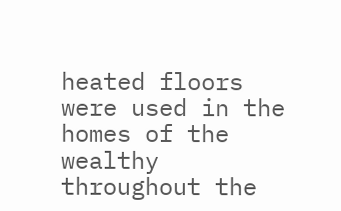heated floors were used in the homes of the wealthy throughout the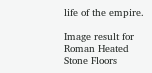life of the empire.

Image result for Roman Heated Stone Floors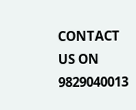CONTACT US ON 9829040013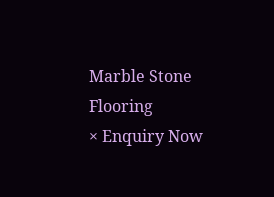Marble Stone Flooring
× Enquiry Now